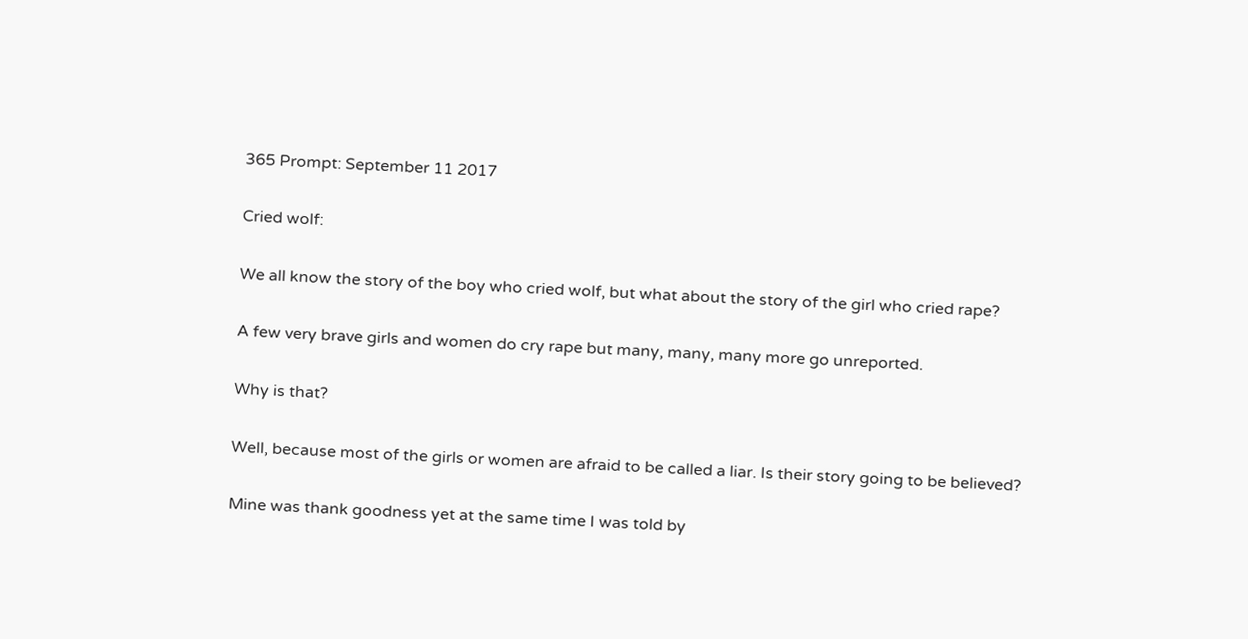365 Prompt: September 11 2017

Cried wolf:

We all know the story of the boy who cried wolf, but what about the story of the girl who cried rape?

A few very brave girls and women do cry rape but many, many, many more go unreported.

Why is that?

Well, because most of the girls or women are afraid to be called a liar. Is their story going to be believed?

Mine was thank goodness yet at the same time I was told by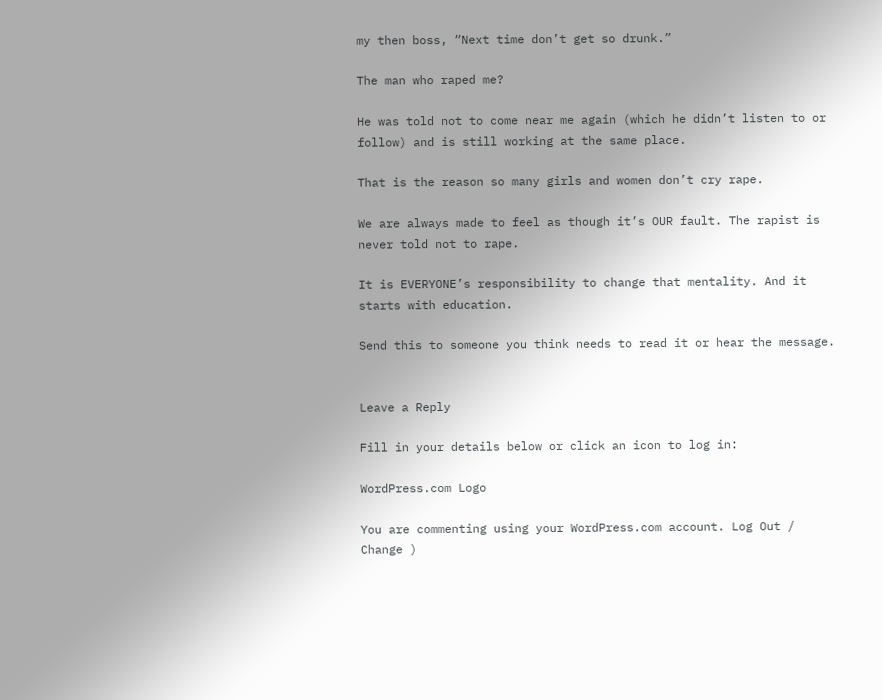my then boss, “Next time don’t get so drunk.”

The man who raped me?

He was told not to come near me again (which he didn’t listen to or follow) and is still working at the same place.

That is the reason so many girls and women don’t cry rape.

We are always made to feel as though it’s OUR fault. The rapist is never told not to rape.

It is EVERYONE’s responsibility to change that mentality. And it starts with education.

Send this to someone you think needs to read it or hear the message.


Leave a Reply

Fill in your details below or click an icon to log in:

WordPress.com Logo

You are commenting using your WordPress.com account. Log Out / Change )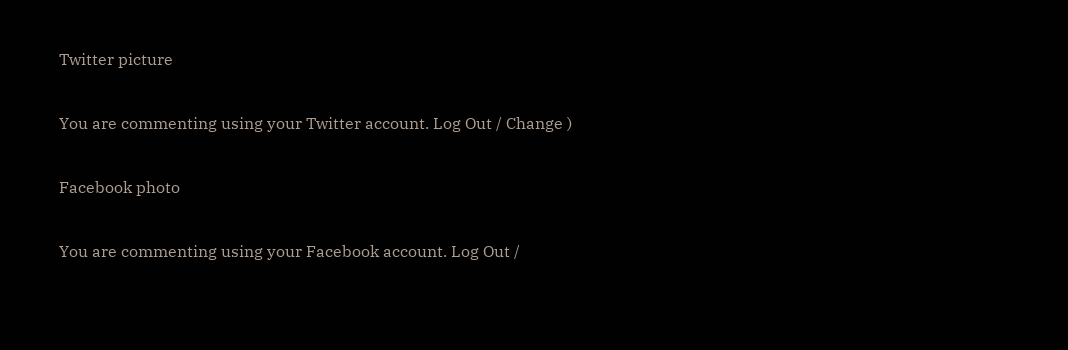Twitter picture

You are commenting using your Twitter account. Log Out / Change )

Facebook photo

You are commenting using your Facebook account. Log Out /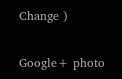Change )

Google+ photo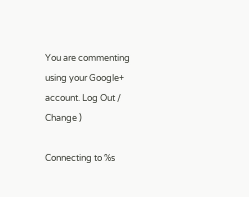You are commenting using your Google+ account. Log Out / Change )

Connecting to %s